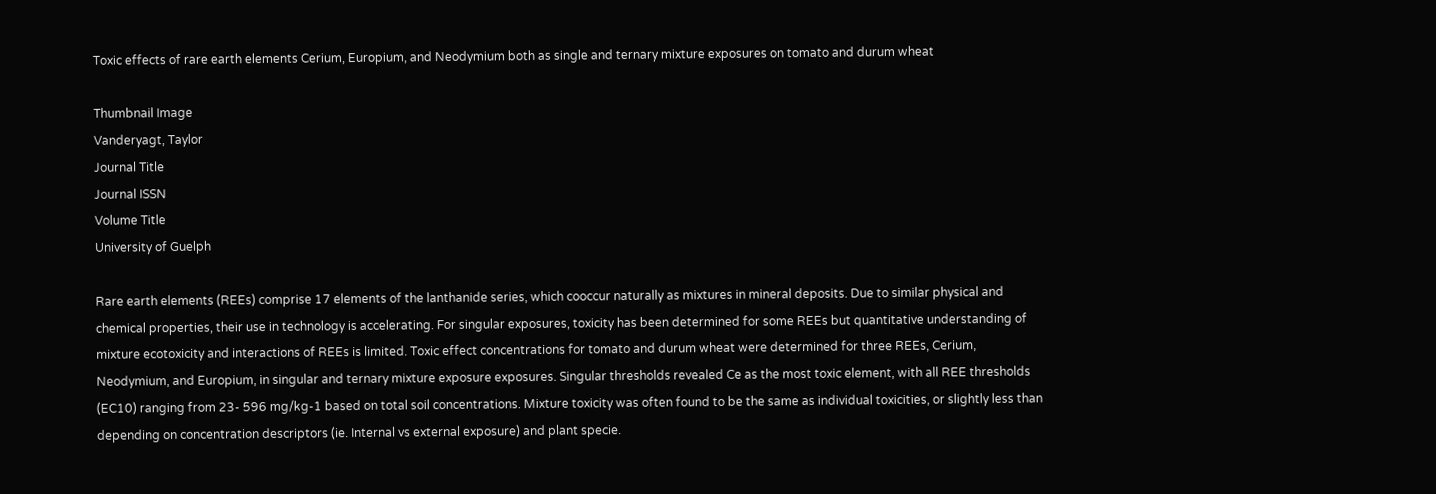Toxic effects of rare earth elements Cerium, Europium, and Neodymium both as single and ternary mixture exposures on tomato and durum wheat

Thumbnail Image
Vanderyagt, Taylor
Journal Title
Journal ISSN
Volume Title
University of Guelph

Rare earth elements (REEs) comprise 17 elements of the lanthanide series, which cooccur naturally as mixtures in mineral deposits. Due to similar physical and chemical properties, their use in technology is accelerating. For singular exposures, toxicity has been determined for some REEs but quantitative understanding of mixture ecotoxicity and interactions of REEs is limited. Toxic effect concentrations for tomato and durum wheat were determined for three REEs, Cerium, Neodymium, and Europium, in singular and ternary mixture exposure exposures. Singular thresholds revealed Ce as the most toxic element, with all REE thresholds (EC10) ranging from 23- 596 mg/kg-1 based on total soil concentrations. Mixture toxicity was often found to be the same as individual toxicities, or slightly less than depending on concentration descriptors (ie. Internal vs external exposure) and plant specie.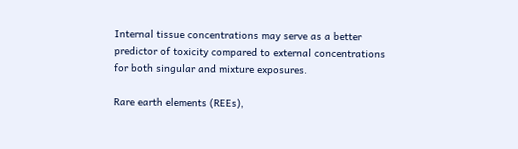Internal tissue concentrations may serve as a better predictor of toxicity compared to external concentrations for both singular and mixture exposures.

Rare earth elements (REEs),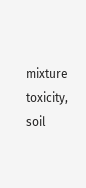mixture toxicity, soil